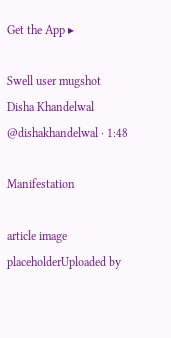Get the App ▸

Swell user mugshot
Disha Khandelwal
@dishakhandelwal · 1:48

Manifestation

article image placeholderUploaded by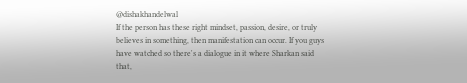@dishakhandelwal
If the person has these right mindset, passion, desire, or truly believes in something, then manifestation can occur. If you guys have watched so there's a dialogue in it where Sharkan said that,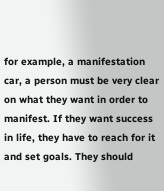for example, a manifestation car, a person must be very clear on what they want in order to manifest. If they want success in life, they have to reach for it and set goals. They should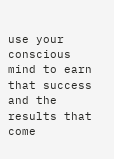use your conscious mind to earn that success and the results that come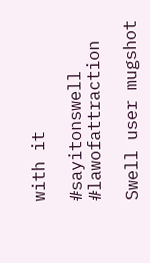with it

#sayitonswell #lawofattraction

Swell user mugshot